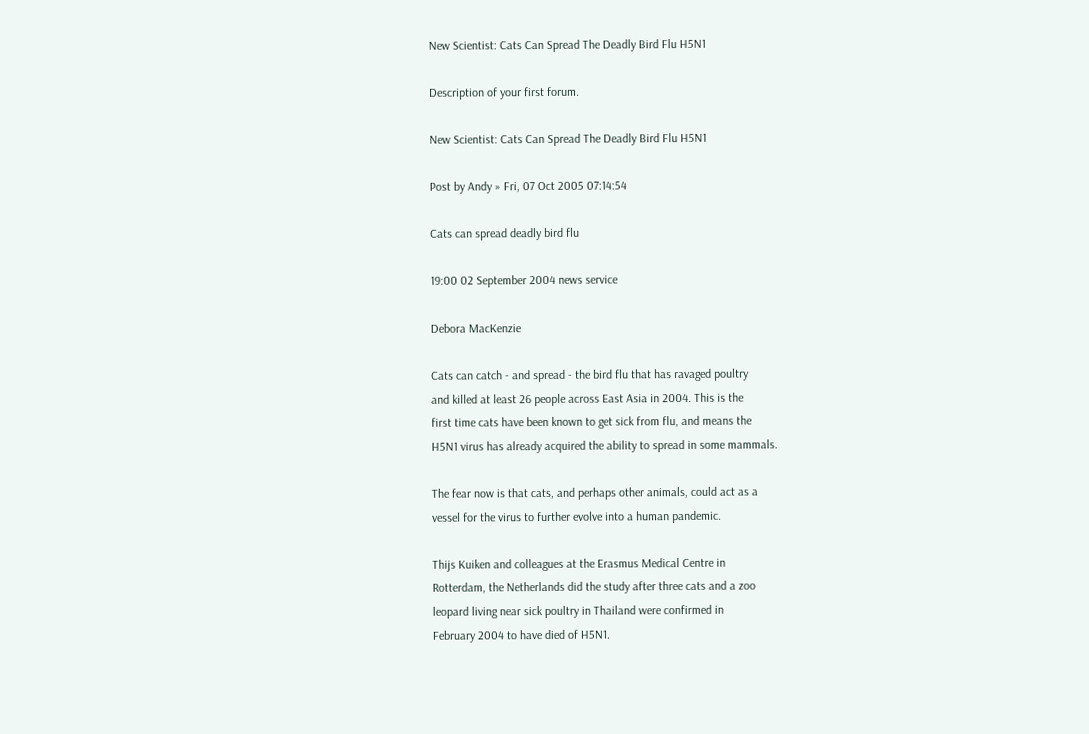New Scientist: Cats Can Spread The Deadly Bird Flu H5N1

Description of your first forum.

New Scientist: Cats Can Spread The Deadly Bird Flu H5N1

Post by Andy » Fri, 07 Oct 2005 07:14:54

Cats can spread deadly bird flu

19:00 02 September 2004 news service

Debora MacKenzie

Cats can catch - and spread - the bird flu that has ravaged poultry
and killed at least 26 people across East Asia in 2004. This is the
first time cats have been known to get sick from flu, and means the
H5N1 virus has already acquired the ability to spread in some mammals.

The fear now is that cats, and perhaps other animals, could act as a
vessel for the virus to further evolve into a human pandemic.

Thijs Kuiken and colleagues at the Erasmus Medical Centre in
Rotterdam, the Netherlands did the study after three cats and a zoo
leopard living near sick poultry in Thailand were confirmed in
February 2004 to have died of H5N1.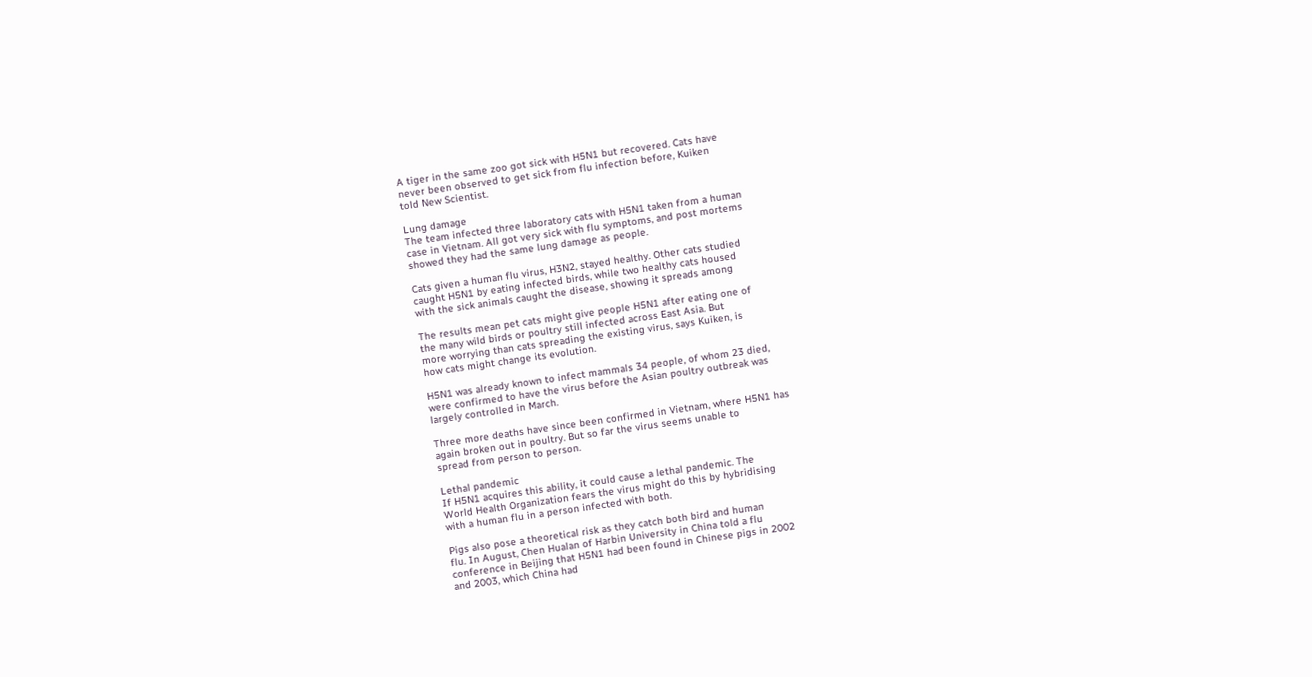A tiger in the same zoo got sick with H5N1 but recovered. Cats have
never been observed to get sick from flu infection before, Kuiken
told New Scientist.

Lung damage
The team infected three laboratory cats with H5N1 taken from a human
case in Vietnam. All got very sick with flu symptoms, and post mortems
showed they had the same lung damage as people.

Cats given a human flu virus, H3N2, stayed healthy. Other cats studied
caught H5N1 by eating infected birds, while two healthy cats housed
with the sick animals caught the disease, showing it spreads among

The results mean pet cats might give people H5N1 after eating one of
the many wild birds or poultry still infected across East Asia. But
more worrying than cats spreading the existing virus, says Kuiken, is
how cats might change its evolution.

H5N1 was already known to infect mammals 34 people, of whom 23 died,
were confirmed to have the virus before the Asian poultry outbreak was
largely controlled in March.

Three more deaths have since been confirmed in Vietnam, where H5N1 has
again broken out in poultry. But so far the virus seems unable to
spread from person to person.

Lethal pandemic
If H5N1 acquires this ability, it could cause a lethal pandemic. The
World Health Organization fears the virus might do this by hybridising
with a human flu in a person infected with both.

Pigs also pose a theoretical risk as they catch both bird and human
flu. In August, Chen Hualan of Harbin University in China told a flu
conference in Beijing that H5N1 had been found in Chinese pigs in 2002
and 2003, which China had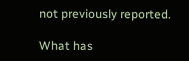not previously reported.

What has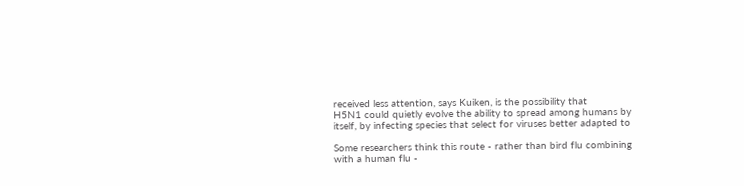received less attention, says Kuiken, is the possibility that
H5N1 could quietly evolve the ability to spread among humans by
itself, by infecting species that select for viruses better adapted to

Some researchers think this route - rather than bird flu combining
with a human flu -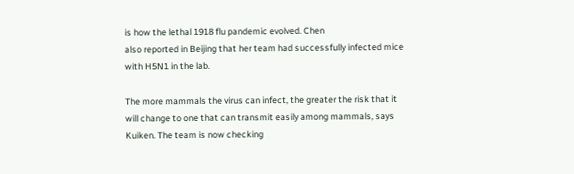is how the lethal 1918 flu pandemic evolved. Chen
also reported in Beijing that her team had successfully infected mice
with H5N1 in the lab.

The more mammals the virus can infect, the greater the risk that it
will change to one that can transmit easily among mammals, says
Kuiken. The team is now checking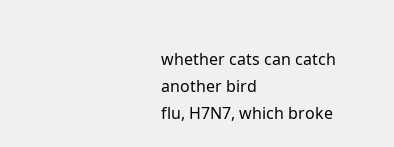whether cats can catch another bird
flu, H7N7, which broke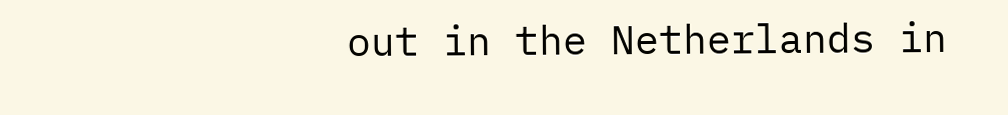out in the Netherlands in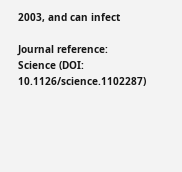2003, and can infect

Journal reference: Science (DOI: 10.1126/science.1102287)